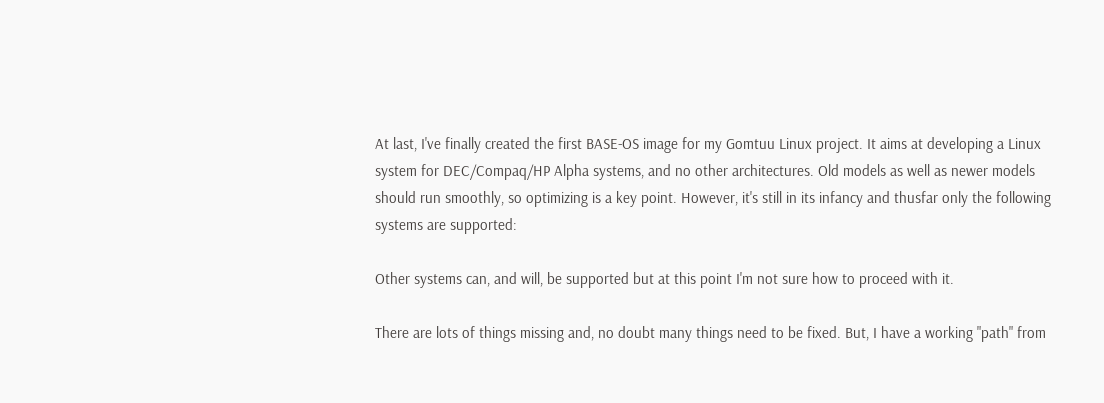At last, I've finally created the first BASE-OS image for my Gomtuu Linux project. It aims at developing a Linux system for DEC/Compaq/HP Alpha systems, and no other architectures. Old models as well as newer models should run smoothly, so optimizing is a key point. However, it's still in its infancy and thusfar only the following systems are supported:

Other systems can, and will, be supported but at this point I'm not sure how to proceed with it.

There are lots of things missing and, no doubt many things need to be fixed. But, I have a working "path" from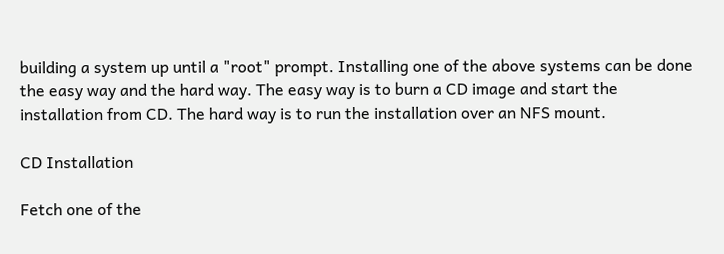building a system up until a "root" prompt. Installing one of the above systems can be done the easy way and the hard way. The easy way is to burn a CD image and start the installation from CD. The hard way is to run the installation over an NFS mount.

CD Installation

Fetch one of the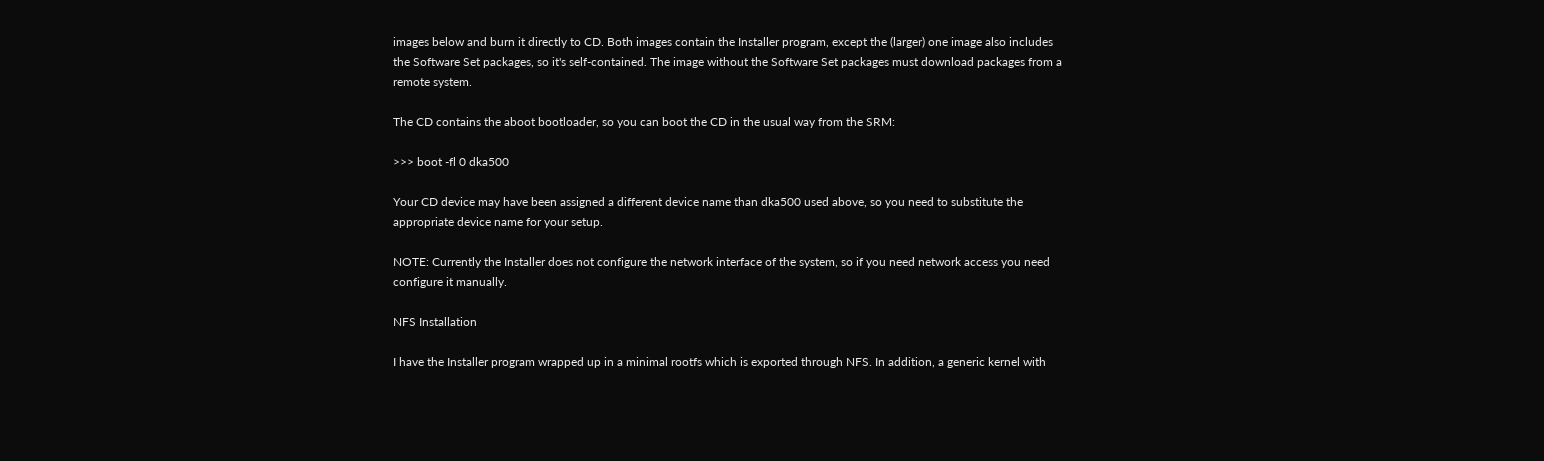images below and burn it directly to CD. Both images contain the Installer program, except the (larger) one image also includes the Software Set packages, so it's self-contained. The image without the Software Set packages must download packages from a remote system.

The CD contains the aboot bootloader, so you can boot the CD in the usual way from the SRM:

>>> boot -fl 0 dka500

Your CD device may have been assigned a different device name than dka500 used above, so you need to substitute the appropriate device name for your setup.

NOTE: Currently the Installer does not configure the network interface of the system, so if you need network access you need configure it manually.

NFS Installation

I have the Installer program wrapped up in a minimal rootfs which is exported through NFS. In addition, a generic kernel with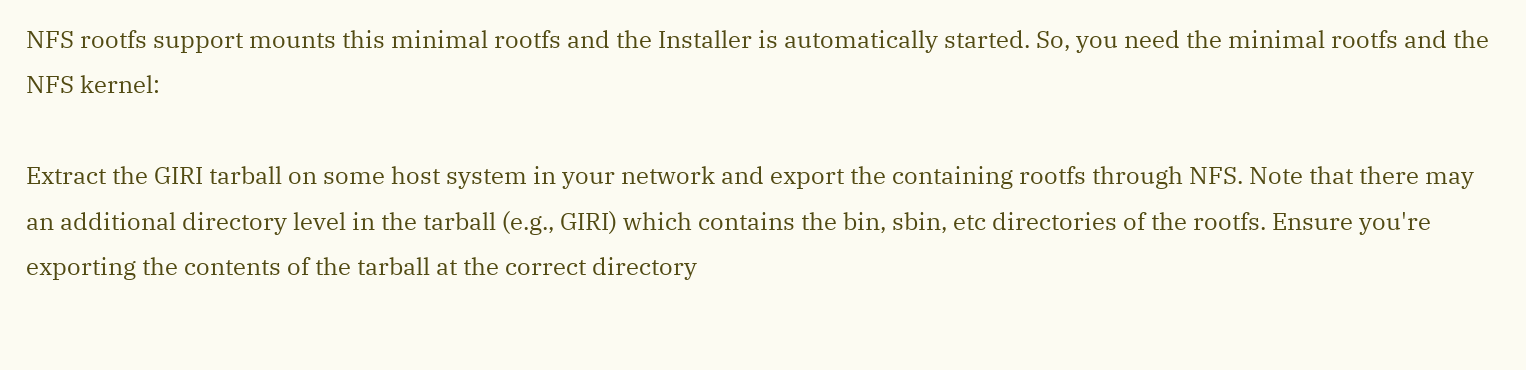NFS rootfs support mounts this minimal rootfs and the Installer is automatically started. So, you need the minimal rootfs and the NFS kernel:

Extract the GIRI tarball on some host system in your network and export the containing rootfs through NFS. Note that there may an additional directory level in the tarball (e.g., GIRI) which contains the bin, sbin, etc directories of the rootfs. Ensure you're exporting the contents of the tarball at the correct directory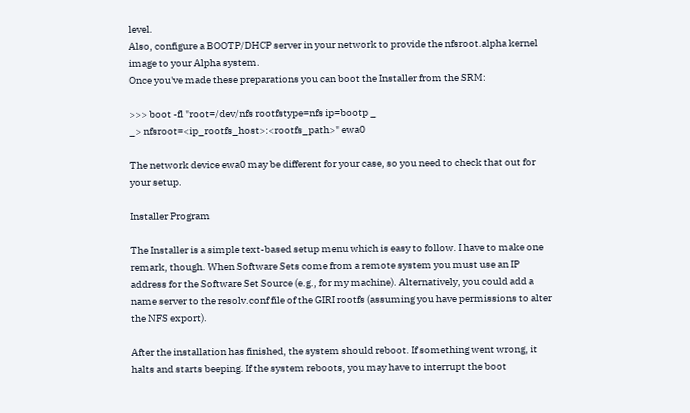level.
Also, configure a BOOTP/DHCP server in your network to provide the nfsroot.alpha kernel image to your Alpha system.
Once you've made these preparations you can boot the Installer from the SRM:

>>> boot -fl "root=/dev/nfs rootfstype=nfs ip=bootp _
_> nfsroot=<ip_rootfs_host>:<rootfs_path>" ewa0

The network device ewa0 may be different for your case, so you need to check that out for your setup.

Installer Program

The Installer is a simple text-based setup menu which is easy to follow. I have to make one remark, though. When Software Sets come from a remote system you must use an IP address for the Software Set Source (e.g., for my machine). Alternatively, you could add a name server to the resolv.conf file of the GIRI rootfs (assuming you have permissions to alter the NFS export).

After the installation has finished, the system should reboot. If something went wrong, it halts and starts beeping. If the system reboots, you may have to interrupt the boot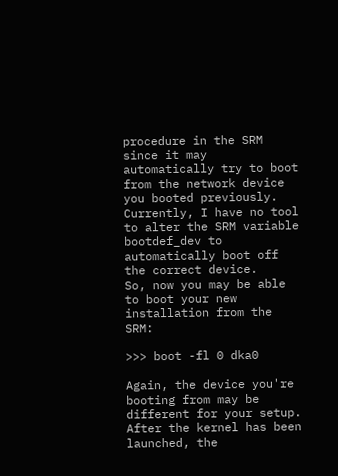procedure in the SRM since it may automatically try to boot from the network device you booted previously. Currently, I have no tool to alter the SRM variable bootdef_dev to automatically boot off the correct device.
So, now you may be able to boot your new installation from the SRM:

>>> boot -fl 0 dka0

Again, the device you're booting from may be different for your setup. After the kernel has been launched, the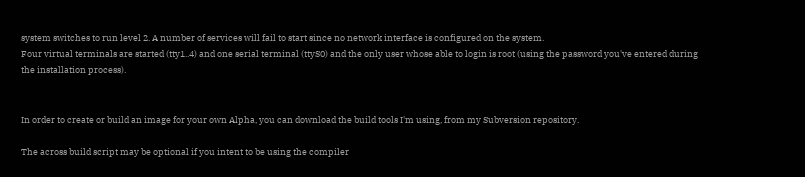system switches to run level 2. A number of services will fail to start since no network interface is configured on the system.
Four virtual terminals are started (tty1..4) and one serial terminal (ttyS0) and the only user whose able to login is root (using the password you've entered during the installation process).


In order to create or build an image for your own Alpha, you can download the build tools I'm using, from my Subversion repository.

The across build script may be optional if you intent to be using the compiler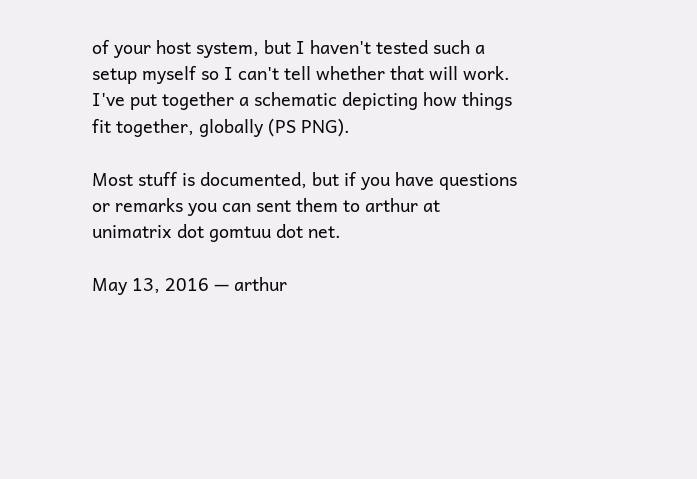of your host system, but I haven't tested such a setup myself so I can't tell whether that will work. I've put together a schematic depicting how things fit together, globally (PS PNG).

Most stuff is documented, but if you have questions or remarks you can sent them to arthur at unimatrix dot gomtuu dot net.

May 13, 2016 — arthur